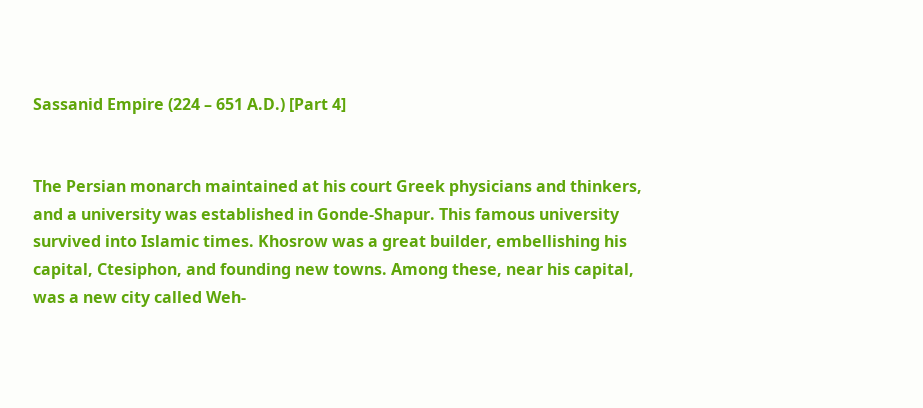Sassanid Empire (224 – 651 A.D.) [Part 4]


The Persian monarch maintained at his court Greek physicians and thinkers, and a university was established in Gonde-Shapur. This famous university survived into Islamic times. Khosrow was a great builder, embellishing his capital, Ctesiphon, and founding new towns. Among these, near his capital, was a new city called Weh-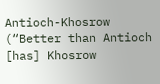Antioch-Khosrow (“Better than Antioch [has] Khosrow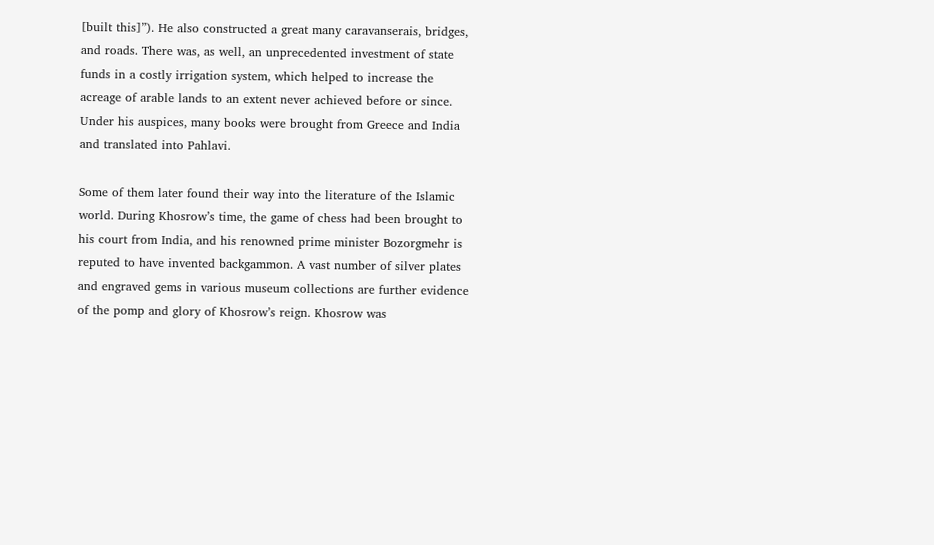[built this]”). He also constructed a great many caravanserais, bridges, and roads. There was, as well, an unprecedented investment of state funds in a costly irrigation system, which helped to increase the acreage of arable lands to an extent never achieved before or since. Under his auspices, many books were brought from Greece and India and translated into Pahlavi.

Some of them later found their way into the literature of the Islamic world. During Khosrow’s time, the game of chess had been brought to his court from India, and his renowned prime minister Bozorgmehr is reputed to have invented backgammon. A vast number of silver plates and engraved gems in various museum collections are further evidence of the pomp and glory of Khosrow’s reign. Khosrow was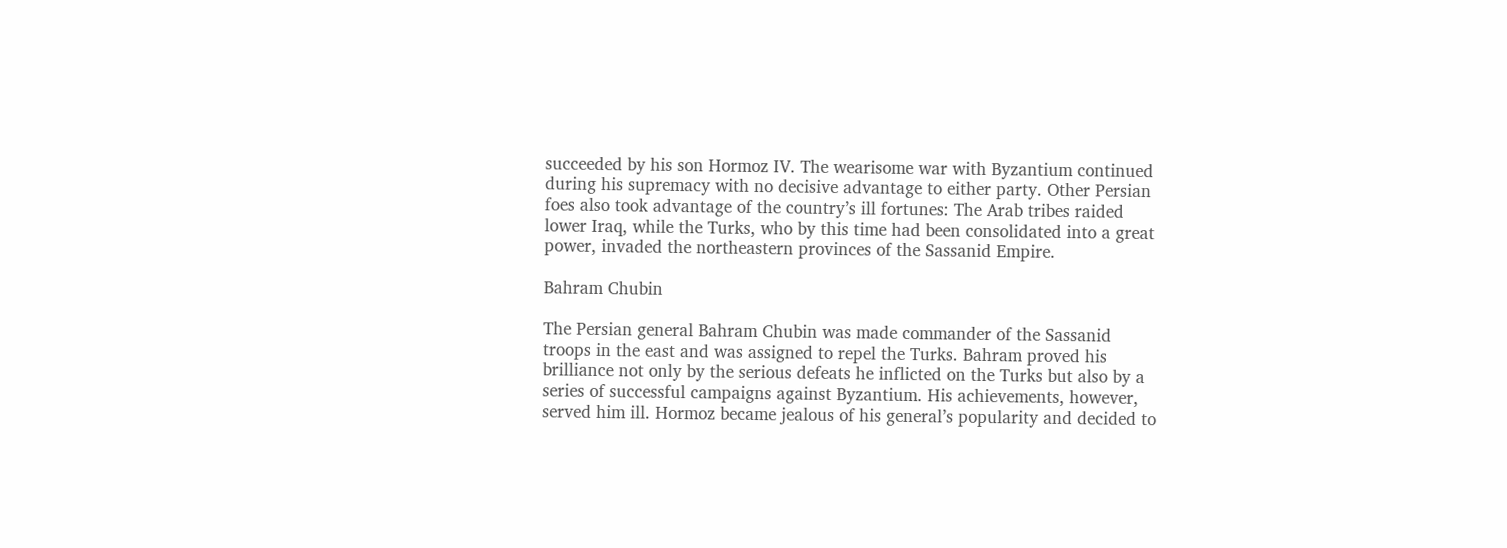succeeded by his son Hormoz IV. The wearisome war with Byzantium continued during his supremacy with no decisive advantage to either party. Other Persian foes also took advantage of the country’s ill fortunes: The Arab tribes raided lower Iraq, while the Turks, who by this time had been consolidated into a great power, invaded the northeastern provinces of the Sassanid Empire.

Bahram Chubin

The Persian general Bahram Chubin was made commander of the Sassanid troops in the east and was assigned to repel the Turks. Bahram proved his brilliance not only by the serious defeats he inflicted on the Turks but also by a series of successful campaigns against Byzantium. His achievements, however, served him ill. Hormoz became jealous of his general’s popularity and decided to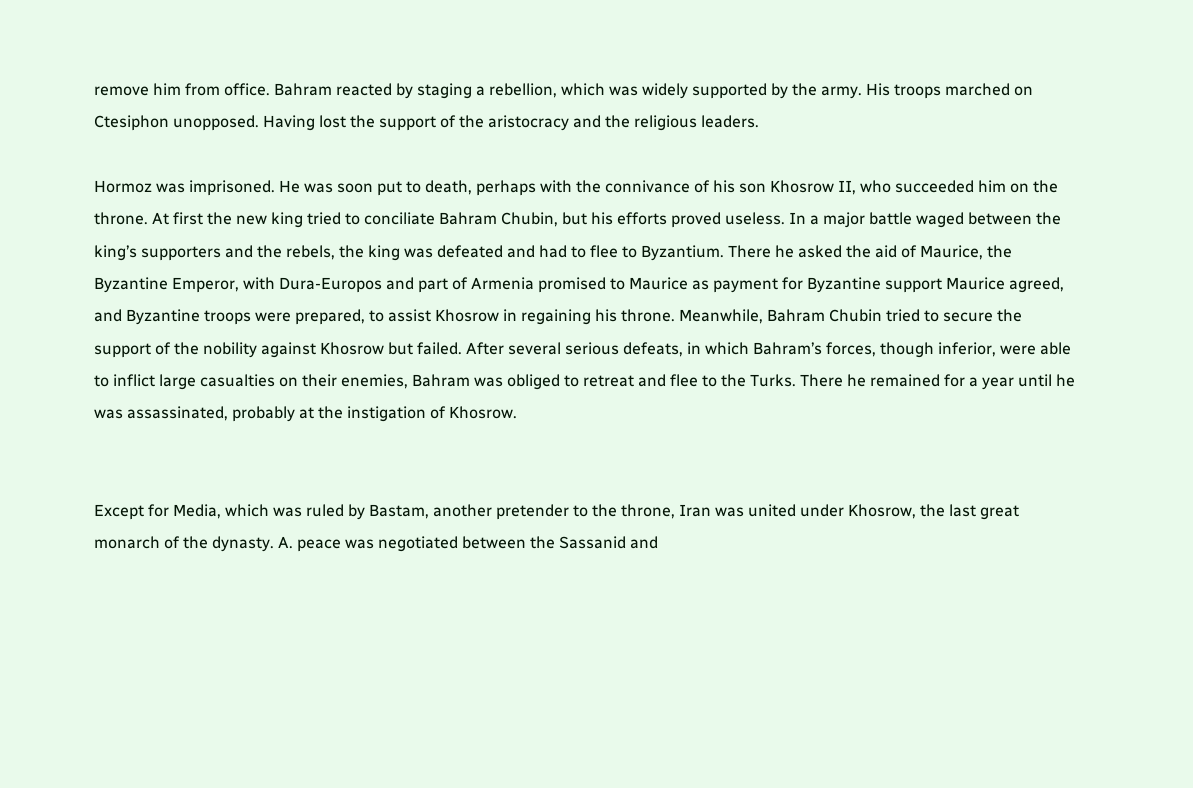remove him from office. Bahram reacted by staging a rebellion, which was widely supported by the army. His troops marched on Ctesiphon unopposed. Having lost the support of the aristocracy and the religious leaders.

Hormoz was imprisoned. He was soon put to death, perhaps with the connivance of his son Khosrow II, who succeeded him on the throne. At first the new king tried to conciliate Bahram Chubin, but his efforts proved useless. In a major battle waged between the king’s supporters and the rebels, the king was defeated and had to flee to Byzantium. There he asked the aid of Maurice, the Byzantine Emperor, with Dura-Europos and part of Armenia promised to Maurice as payment for Byzantine support Maurice agreed, and Byzantine troops were prepared, to assist Khosrow in regaining his throne. Meanwhile, Bahram Chubin tried to secure the support of the nobility against Khosrow but failed. After several serious defeats, in which Bahram’s forces, though inferior, were able to inflict large casualties on their enemies, Bahram was obliged to retreat and flee to the Turks. There he remained for a year until he was assassinated, probably at the instigation of Khosrow.


Except for Media, which was ruled by Bastam, another pretender to the throne, Iran was united under Khosrow, the last great monarch of the dynasty. A. peace was negotiated between the Sassanid and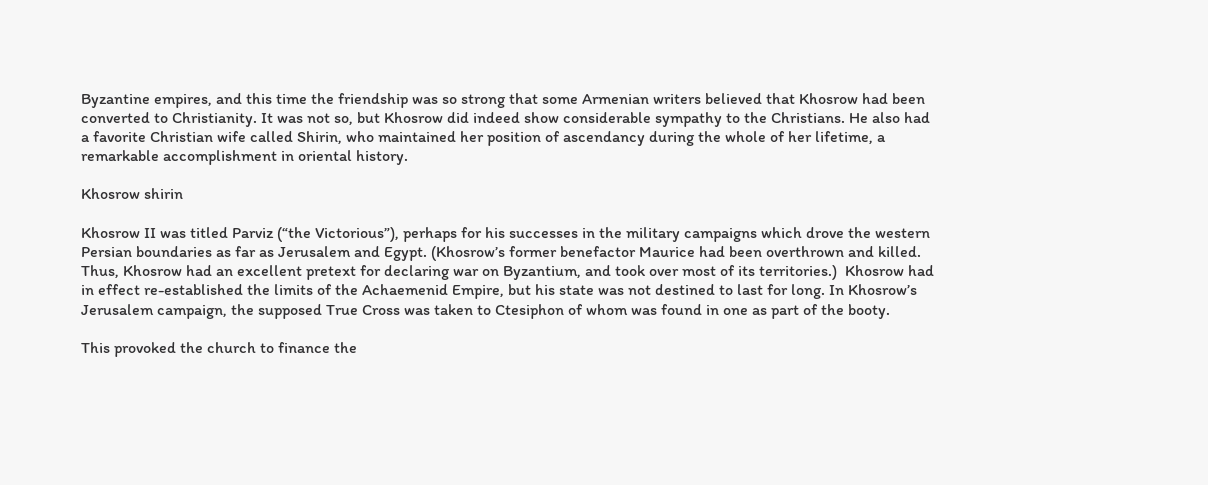Byzantine empires, and this time the friendship was so strong that some Armenian writers believed that Khosrow had been converted to Christianity. It was not so, but Khosrow did indeed show considerable sympathy to the Christians. He also had a favorite Christian wife called Shirin, who maintained her position of ascendancy during the whole of her lifetime, a remarkable accomplishment in oriental history.

Khosrow shirin

Khosrow II was titled Parviz (“the Victorious”), perhaps for his successes in the military campaigns which drove the western Persian boundaries as far as Jerusalem and Egypt. (Khosrow’s former benefactor Maurice had been overthrown and killed. Thus, Khosrow had an excellent pretext for declaring war on Byzantium, and took over most of its territories.)  Khosrow had in effect re-established the limits of the Achaemenid Empire, but his state was not destined to last for long. In Khosrow’s Jerusalem campaign, the supposed True Cross was taken to Ctesiphon of whom was found in one as part of the booty.

This provoked the church to finance the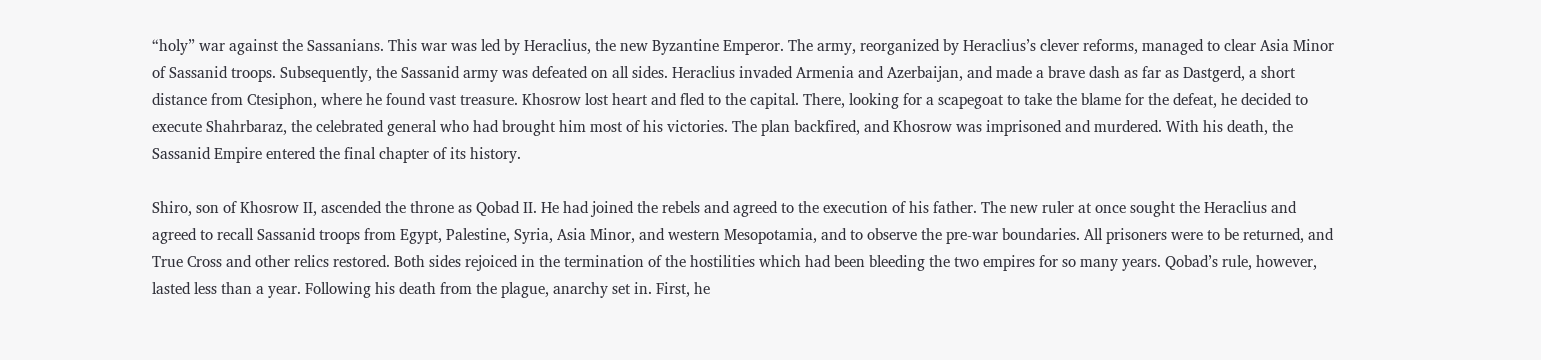“holy” war against the Sassanians. This war was led by Heraclius, the new Byzantine Emperor. The army, reorganized by Heraclius’s clever reforms, managed to clear Asia Minor of Sassanid troops. Subsequently, the Sassanid army was defeated on all sides. Heraclius invaded Armenia and Azerbaijan, and made a brave dash as far as Dastgerd, a short distance from Ctesiphon, where he found vast treasure. Khosrow lost heart and fled to the capital. There, looking for a scapegoat to take the blame for the defeat, he decided to execute Shahrbaraz, the celebrated general who had brought him most of his victories. The plan backfired, and Khosrow was imprisoned and murdered. With his death, the Sassanid Empire entered the final chapter of its history.

Shiro, son of Khosrow II, ascended the throne as Qobad II. He had joined the rebels and agreed to the execution of his father. The new ruler at once sought the Heraclius and agreed to recall Sassanid troops from Egypt, Palestine, Syria, Asia Minor, and western Mesopotamia, and to observe the pre-war boundaries. All prisoners were to be returned, and True Cross and other relics restored. Both sides rejoiced in the termination of the hostilities which had been bleeding the two empires for so many years. Qobad’s rule, however, lasted less than a year. Following his death from the plague, anarchy set in. First, he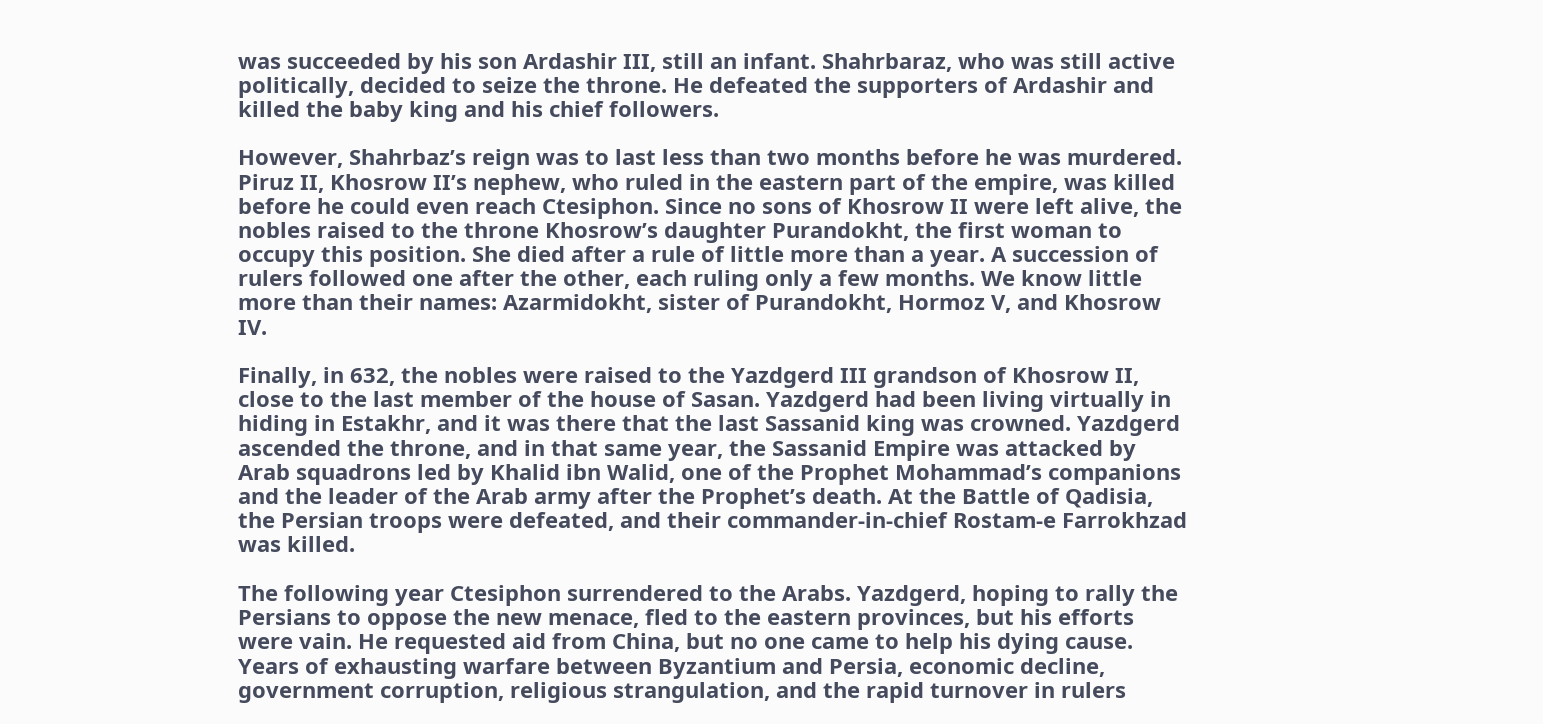was succeeded by his son Ardashir III, still an infant. Shahrbaraz, who was still active politically, decided to seize the throne. He defeated the supporters of Ardashir and killed the baby king and his chief followers.

However, Shahrbaz’s reign was to last less than two months before he was murdered. Piruz II, Khosrow II’s nephew, who ruled in the eastern part of the empire, was killed before he could even reach Ctesiphon. Since no sons of Khosrow II were left alive, the nobles raised to the throne Khosrow’s daughter Purandokht, the first woman to occupy this position. She died after a rule of little more than a year. A succession of rulers followed one after the other, each ruling only a few months. We know little more than their names: Azarmidokht, sister of Purandokht, Hormoz V, and Khosrow IV.

Finally, in 632, the nobles were raised to the Yazdgerd III grandson of Khosrow II, close to the last member of the house of Sasan. Yazdgerd had been living virtually in hiding in Estakhr, and it was there that the last Sassanid king was crowned. Yazdgerd ascended the throne, and in that same year, the Sassanid Empire was attacked by Arab squadrons led by Khalid ibn Walid, one of the Prophet Mohammad’s companions and the leader of the Arab army after the Prophet’s death. At the Battle of Qadisia, the Persian troops were defeated, and their commander-in-chief Rostam-e Farrokhzad was killed.

The following year Ctesiphon surrendered to the Arabs. Yazdgerd, hoping to rally the Persians to oppose the new menace, fled to the eastern provinces, but his efforts were vain. He requested aid from China, but no one came to help his dying cause. Years of exhausting warfare between Byzantium and Persia, economic decline, government corruption, religious strangulation, and the rapid turnover in rulers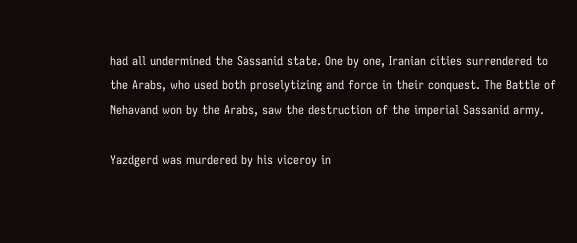had all undermined the Sassanid state. One by one, Iranian cities surrendered to the Arabs, who used both proselytizing and force in their conquest. The Battle of Nehavand won by the Arabs, saw the destruction of the imperial Sassanid army.

Yazdgerd was murdered by his viceroy in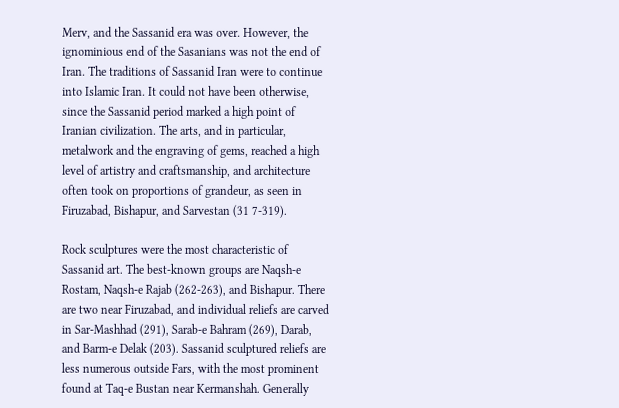Merv, and the Sassanid era was over. However, the ignominious end of the Sasanians was not the end of Iran. The traditions of Sassanid Iran were to continue into Islamic Iran. It could not have been otherwise, since the Sassanid period marked a high point of Iranian civilization. The arts, and in particular, metalwork and the engraving of gems, reached a high level of artistry and craftsmanship, and architecture often took on proportions of grandeur, as seen in Firuzabad, Bishapur, and Sarvestan (31 7-319).

Rock sculptures were the most characteristic of Sassanid art. The best-known groups are Naqsh-e Rostam, Naqsh-e Rajab (262-263), and Bishapur. There are two near Firuzabad, and individual reliefs are carved in Sar-Mashhad (291), Sarab-e Bahram (269), Darab, and Barm-e Delak (203). Sassanid sculptured reliefs are less numerous outside Fars, with the most prominent found at Taq-e Bustan near Kermanshah. Generally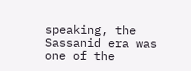speaking, the Sassanid era was one of the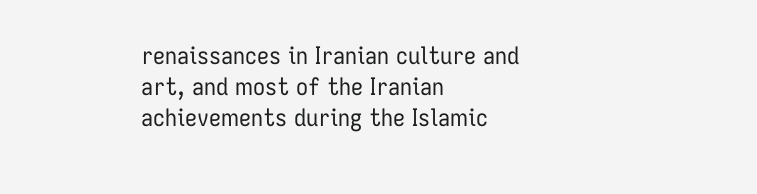renaissances in Iranian culture and art, and most of the Iranian achievements during the Islamic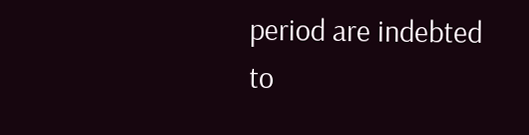period are indebted to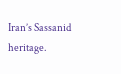Iran’s Sassanid heritage.